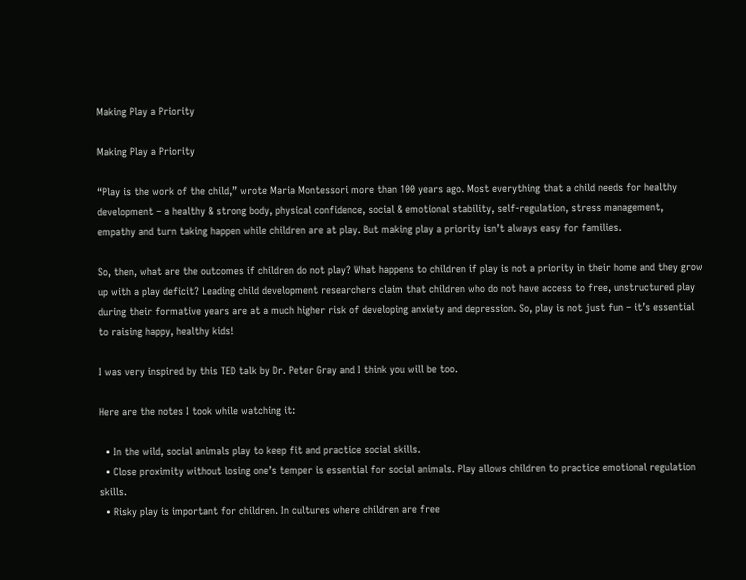Making Play a Priority

Making Play a Priority

“Play is the work of the child,” wrote Maria Montessori more than 100 years ago. Most everything that a child needs for healthy development – a healthy & strong body, physical confidence, social & emotional stability, self-regulation, stress management, empathy and turn taking happen while children are at play. But making play a priority isn’t always easy for families.

So, then, what are the outcomes if children do not play? What happens to children if play is not a priority in their home and they grow up with a play deficit? Leading child development researchers claim that children who do not have access to free, unstructured play during their formative years are at a much higher risk of developing anxiety and depression. So, play is not just fun – it’s essential to raising happy, healthy kids!

I was very inspired by this TED talk by Dr. Peter Gray and I think you will be too.

Here are the notes I took while watching it:

  • In the wild, social animals play to keep fit and practice social skills.
  • Close proximity without losing one’s temper is essential for social animals. Play allows children to practice emotional regulation skills.
  • Risky play is important for children. In cultures where children are free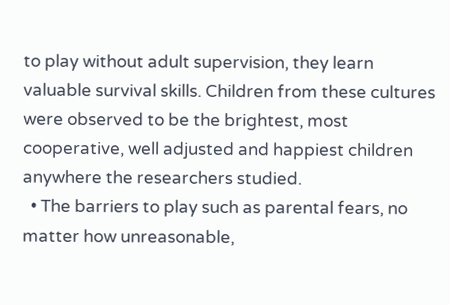to play without adult supervision, they learn valuable survival skills. Children from these cultures were observed to be the brightest, most cooperative, well adjusted and happiest children anywhere the researchers studied.
  • The barriers to play such as parental fears, no matter how unreasonable,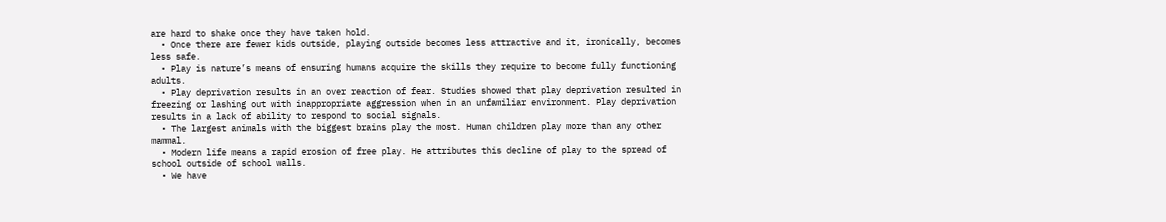are hard to shake once they have taken hold.
  • Once there are fewer kids outside, playing outside becomes less attractive and it, ironically, becomes less safe.
  • Play is nature’s means of ensuring humans acquire the skills they require to become fully functioning adults.
  • Play deprivation results in an over reaction of fear. Studies showed that play deprivation resulted in freezing or lashing out with inappropriate aggression when in an unfamiliar environment. Play deprivation results in a lack of ability to respond to social signals.
  • The largest animals with the biggest brains play the most. Human children play more than any other mammal.
  • Modern life means a rapid erosion of free play. He attributes this decline of play to the spread of school outside of school walls.
  • We have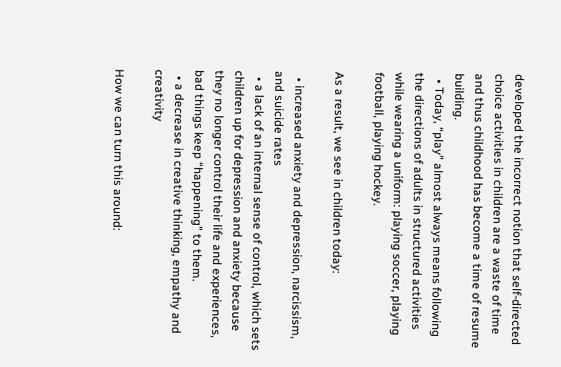developed the incorrect notion that self-directed choice activities in children are a waste of time and thus childhood has become a time of resume building.
  • Today, “play” almost always means following the directions of adults in structured activities while wearing a uniform: playing soccer, playing football, playing hockey.

As a result, we see in children today:

  • increased anxiety and depression, narcissism, and suicide rates
  • a lack of an internal sense of control, which sets children up for depression and anxiety because they no longer control their life and experiences, bad things keep “happening” to them.
  • a decrease in creative thinking, empathy and creativity

How we can turn this around: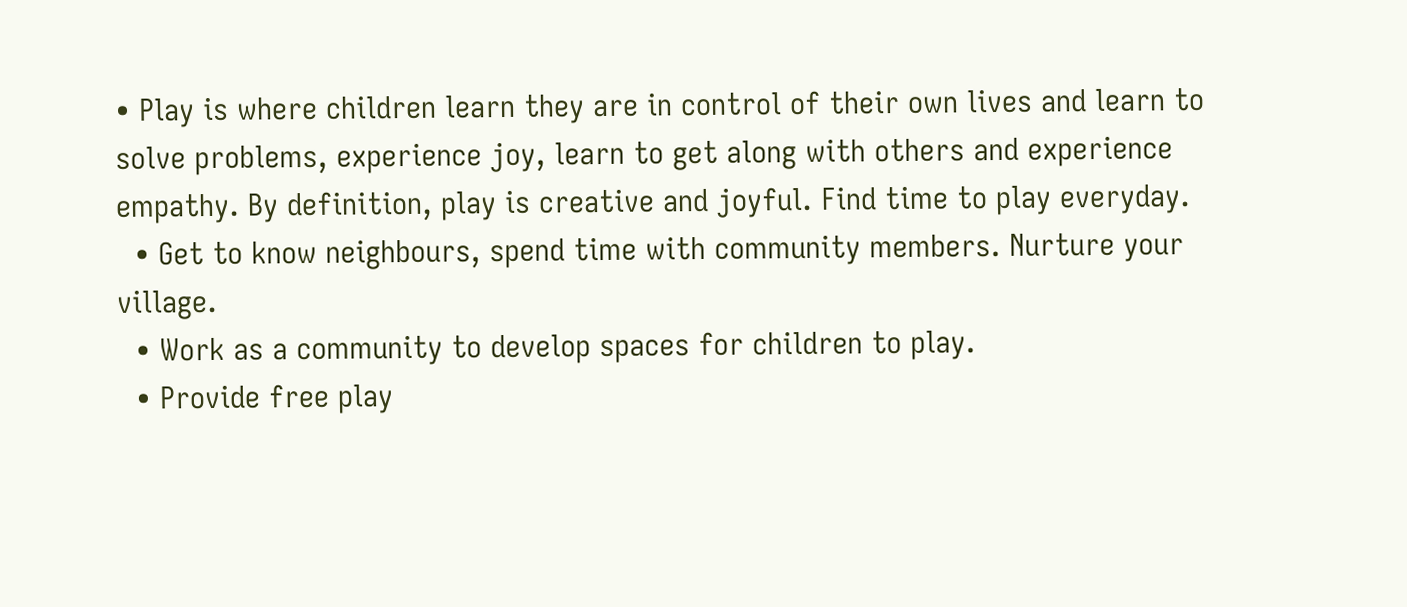• Play is where children learn they are in control of their own lives and learn to solve problems, experience joy, learn to get along with others and experience empathy. By definition, play is creative and joyful. Find time to play everyday.
  • Get to know neighbours, spend time with community members. Nurture your village.
  • Work as a community to develop spaces for children to play.
  • Provide free play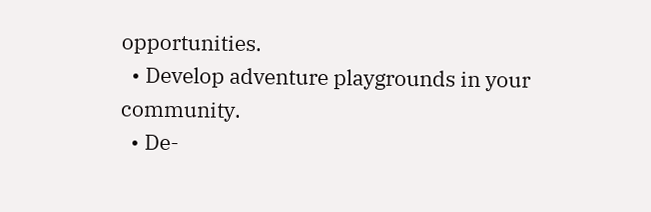opportunities.
  • Develop adventure playgrounds in your community.
  • De-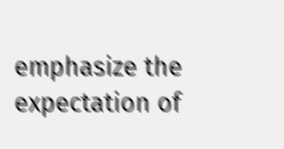emphasize the expectation of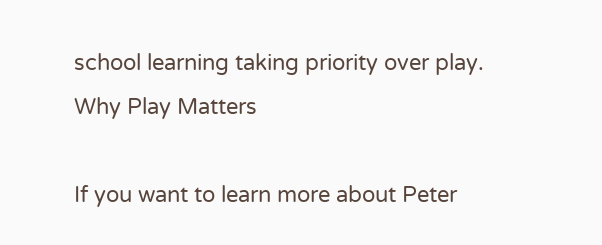school learning taking priority over play.
Why Play Matters

If you want to learn more about Peter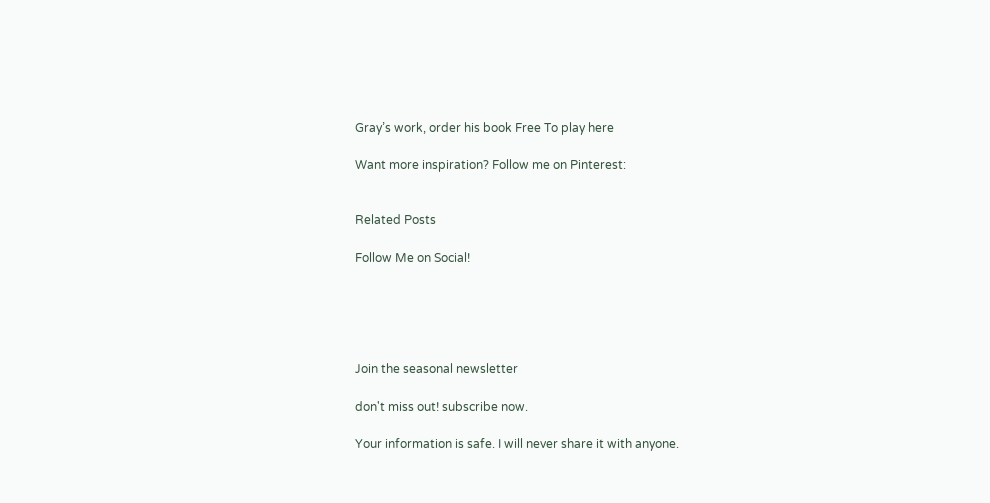Gray’s work, order his book Free To play here

Want more inspiration? Follow me on Pinterest:


Related Posts

Follow Me on Social!





Join the seasonal newsletter

don't miss out! subscribe now.

Your information is safe. I will never share it with anyone.